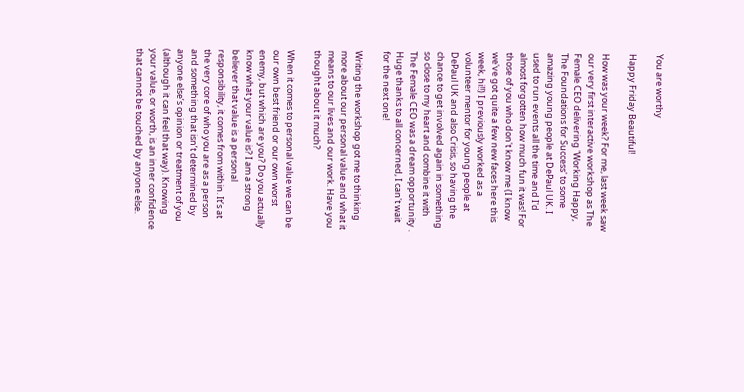You are worthy

Happy Friday Beautiful!

How was your week? For me, last week saw our very first interactive workshop as The Female CEO delivering 'Working Happy, The Foundations for Success' to some amazing young people at DePaul UK. I used to run events all the time and I'd almost forgotten how much fun it was! For those of you who don't know me (I know we've got quite a few new faces here this week, hi!!) I previously worked as a volunteer mentor for young people at DePaul UK and also Crisis, so having the chance to get involved again in something so close to my heart and combine it with The Female CEO was a dream opportunity . Huge thanks to all concerned, I can't wait for the next one!

Writing the workshop got me to thinking more about our personal value and what it means to our lives and our work. Have you thought about it much?

When it comes to personal value we can be our own best friend or our own worst enemy, but which are you? Do you actually know what your value is? I am a strong believer that value is a personal responsibility, it comes from within. It’s at the very core of who you are as a person and something that isn’t determined by anyone else’s opinion or treatment of you (although it can feel that way). Knowing your value, or worth, is an inner confidence that cannot be touched by anyone else.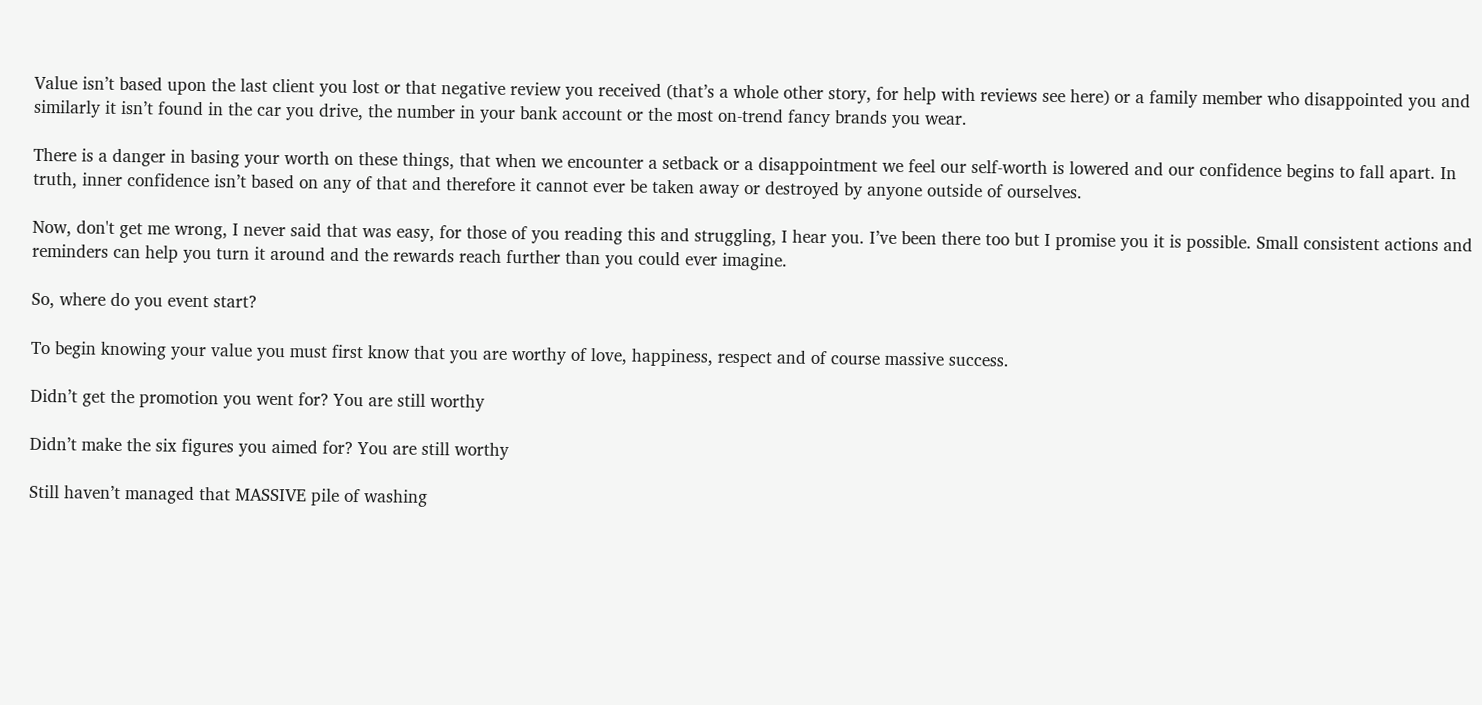Value isn’t based upon the last client you lost or that negative review you received (that’s a whole other story, for help with reviews see here) or a family member who disappointed you and similarly it isn’t found in the car you drive, the number in your bank account or the most on-trend fancy brands you wear.

There is a danger in basing your worth on these things, that when we encounter a setback or a disappointment we feel our self-worth is lowered and our confidence begins to fall apart. In truth, inner confidence isn’t based on any of that and therefore it cannot ever be taken away or destroyed by anyone outside of ourselves.

Now, don't get me wrong, I never said that was easy, for those of you reading this and struggling, I hear you. I’ve been there too but I promise you it is possible. Small consistent actions and reminders can help you turn it around and the rewards reach further than you could ever imagine.

So, where do you event start?

To begin knowing your value you must first know that you are worthy of love, happiness, respect and of course massive success.

Didn’t get the promotion you went for? You are still worthy

Didn’t make the six figures you aimed for? You are still worthy

Still haven’t managed that MASSIVE pile of washing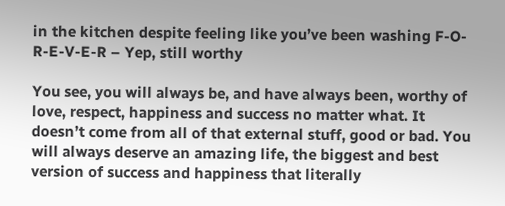in the kitchen despite feeling like you’ve been washing F-O-R-E-V-E-R – Yep, still worthy

You see, you will always be, and have always been, worthy of love, respect, happiness and success no matter what. It doesn’t come from all of that external stuff, good or bad. You will always deserve an amazing life, the biggest and best version of success and happiness that literally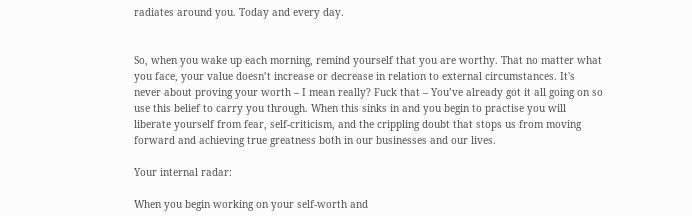radiates around you. Today and every day.


So, when you wake up each morning, remind yourself that you are worthy. That no matter what you face, your value doesn’t increase or decrease in relation to external circumstances. It's never about proving your worth – I mean really? Fuck that – You’ve already got it all going on so use this belief to carry you through. When this sinks in and you begin to practise you will liberate yourself from fear, self-criticism, and the crippling doubt that stops us from moving forward and achieving true greatness both in our businesses and our lives.

Your internal radar:

When you begin working on your self-worth and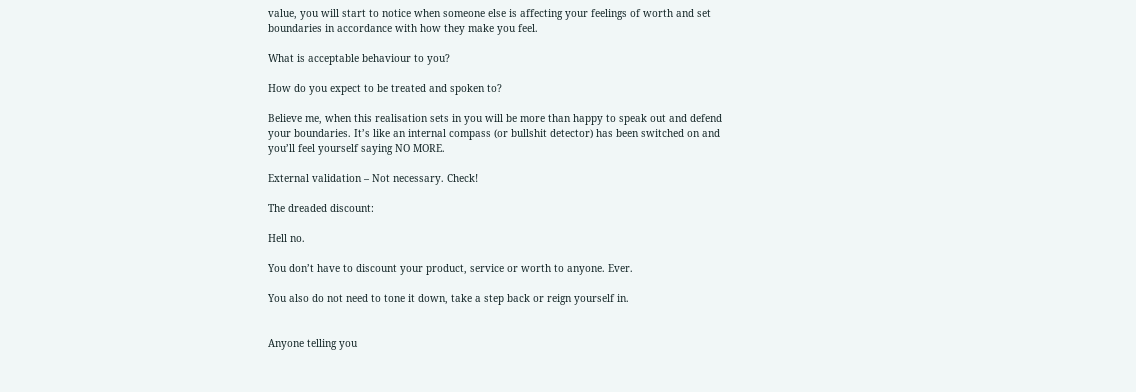value, you will start to notice when someone else is affecting your feelings of worth and set boundaries in accordance with how they make you feel.

What is acceptable behaviour to you?

How do you expect to be treated and spoken to?

Believe me, when this realisation sets in you will be more than happy to speak out and defend your boundaries. It’s like an internal compass (or bullshit detector) has been switched on and you’ll feel yourself saying NO MORE.

External validation – Not necessary. Check!

The dreaded discount:

Hell no.

You don’t have to discount your product, service or worth to anyone. Ever.

You also do not need to tone it down, take a step back or reign yourself in.


Anyone telling you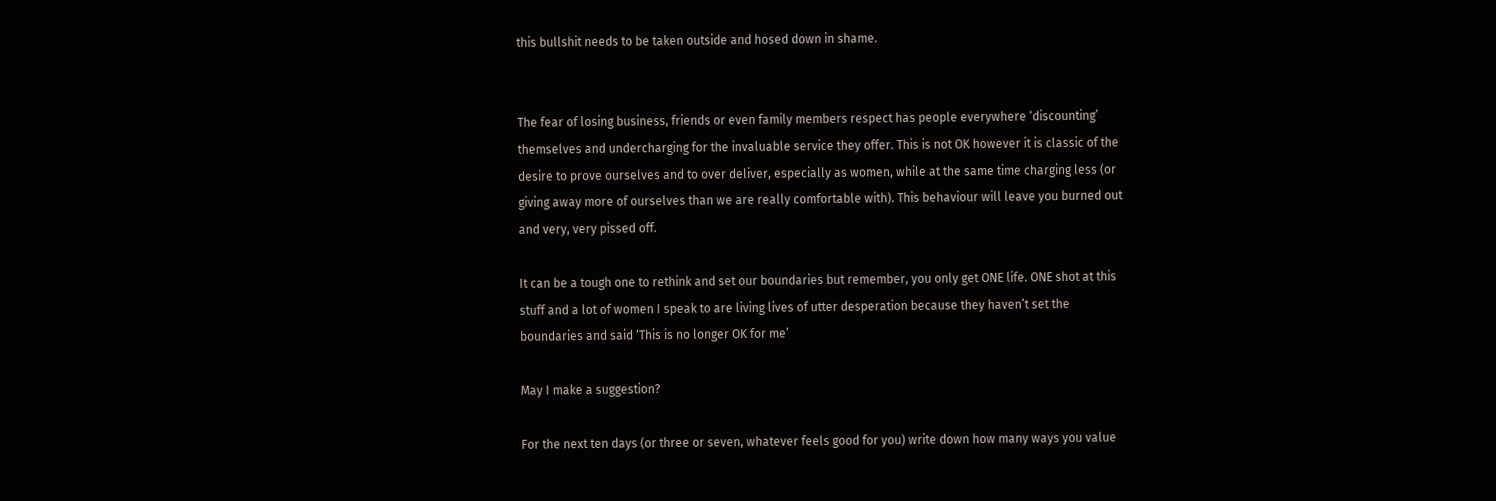this bullshit needs to be taken outside and hosed down in shame.


The fear of losing business, friends or even family members respect has people everywhere ‘discounting’ themselves and undercharging for the invaluable service they offer. This is not OK however it is classic of the desire to prove ourselves and to over deliver, especially as women, while at the same time charging less (or giving away more of ourselves than we are really comfortable with). This behaviour will leave you burned out and very, very pissed off.

It can be a tough one to rethink and set our boundaries but remember, you only get ONE life. ONE shot at this stuff and a lot of women I speak to are living lives of utter desperation because they haven’t set the boundaries and said ‘This is no longer OK for me’

May I make a suggestion?

For the next ten days (or three or seven, whatever feels good for you) write down how many ways you value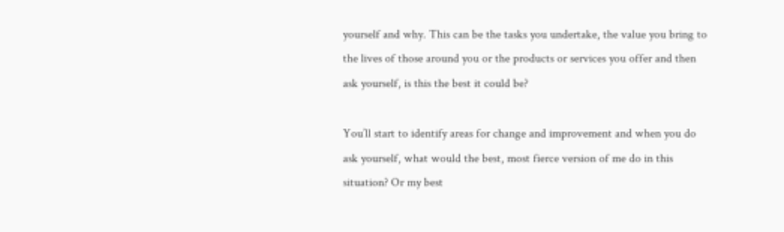yourself and why. This can be the tasks you undertake, the value you bring to the lives of those around you or the products or services you offer and then ask yourself, is this the best it could be?

You’ll start to identify areas for change and improvement and when you do ask yourself, what would the best, most fierce version of me do in this situation? Or my best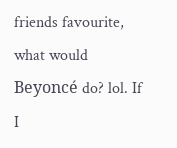friends favourite, what would Beyoncé do? lol. If I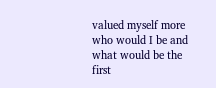valued myself more who would I be and what would be the first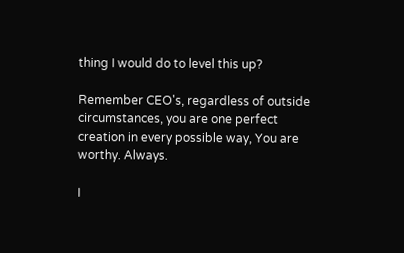thing I would do to level this up?

Remember CEO's, regardless of outside circumstances, you are one perfect creation in every possible way, You are worthy. Always.

I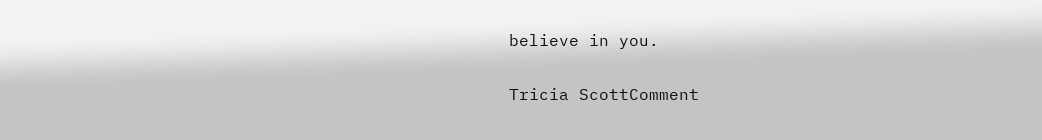believe in you.

Tricia ScottComment